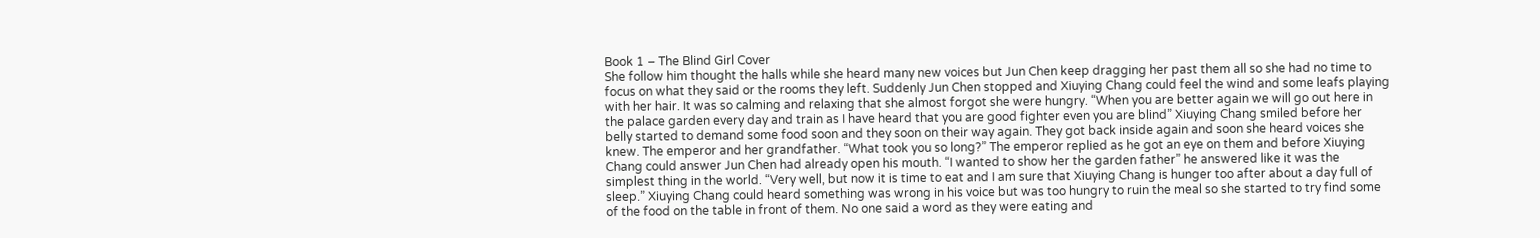Book 1 – The Blind Girl Cover
She follow him thought the halls while she heard many new voices but Jun Chen keep dragging her past them all so she had no time to focus on what they said or the rooms they left. Suddenly Jun Chen stopped and Xiuying Chang could feel the wind and some leafs playing with her hair. It was so calming and relaxing that she almost forgot she were hungry. “When you are better again we will go out here in the palace garden every day and train as I have heard that you are good fighter even you are blind” Xiuying Chang smiled before her belly started to demand some food soon and they soon on their way again. They got back inside again and soon she heard voices she knew. The emperor and her grandfather. “What took you so long?” The emperor replied as he got an eye on them and before Xiuying Chang could answer Jun Chen had already open his mouth. “I wanted to show her the garden father” he answered like it was the simplest thing in the world. “Very well, but now it is time to eat and I am sure that Xiuying Chang is hunger too after about a day full of sleep.” Xiuying Chang could heard something was wrong in his voice but was too hungry to ruin the meal so she started to try find some of the food on the table in front of them. No one said a word as they were eating and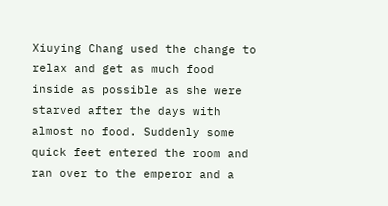Xiuying Chang used the change to relax and get as much food inside as possible as she were starved after the days with almost no food. Suddenly some quick feet entered the room and ran over to the emperor and a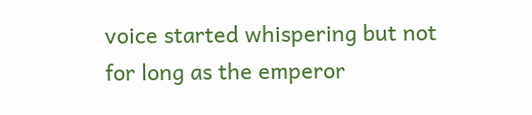voice started whispering but not for long as the emperor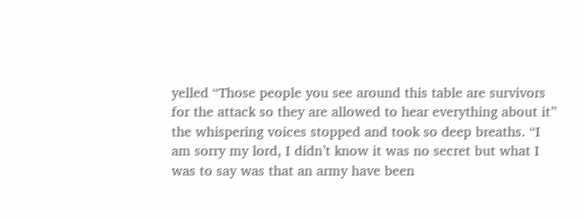yelled “Those people you see around this table are survivors for the attack so they are allowed to hear everything about it” the whispering voices stopped and took so deep breaths. “I am sorry my lord, I didn’t know it was no secret but what I was to say was that an army have been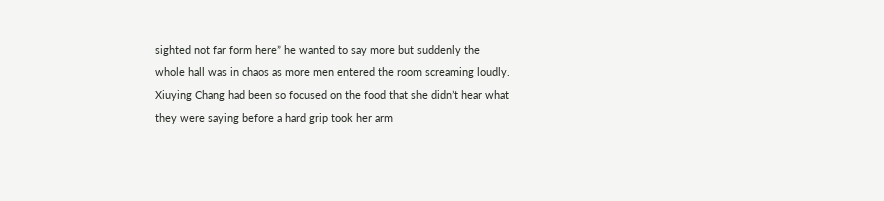sighted not far form here” he wanted to say more but suddenly the whole hall was in chaos as more men entered the room screaming loudly. Xiuying Chang had been so focused on the food that she didn’t hear what they were saying before a hard grip took her arm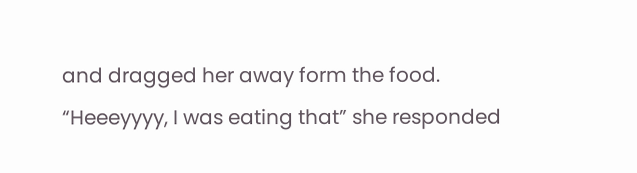and dragged her away form the food. “Heeeyyyy, I was eating that” she responded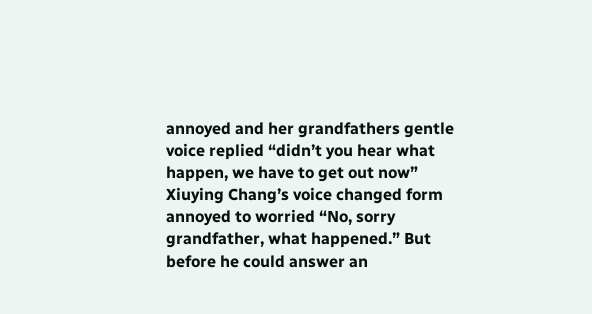annoyed and her grandfathers gentle voice replied “didn’t you hear what happen, we have to get out now” Xiuying Chang’s voice changed form annoyed to worried “No, sorry grandfather, what happened.” But before he could answer an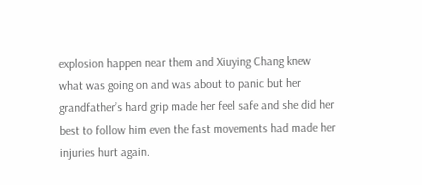explosion happen near them and Xiuying Chang knew what was going on and was about to panic but her grandfather’s hard grip made her feel safe and she did her best to follow him even the fast movements had made her injuries hurt again.